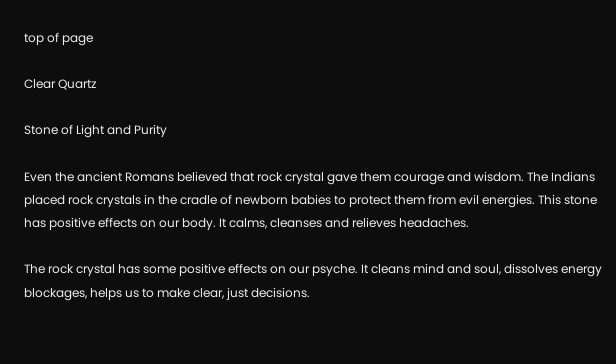top of page

Clear Quartz

Stone of Light and Purity

Even the ancient Romans believed that rock crystal gave them courage and wisdom. The Indians placed rock crystals in the cradle of newborn babies to protect them from evil energies. This stone has positive effects on our body. It calms, cleanses and relieves headaches.

The rock crystal has some positive effects on our psyche. It cleans mind and soul, dissolves energy blockages, helps us to make clear, just decisions.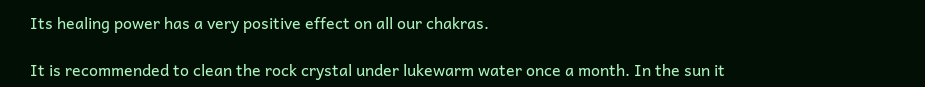Its healing power has a very positive effect on all our chakras.

It is recommended to clean the rock crystal under lukewarm water once a month. In the sun it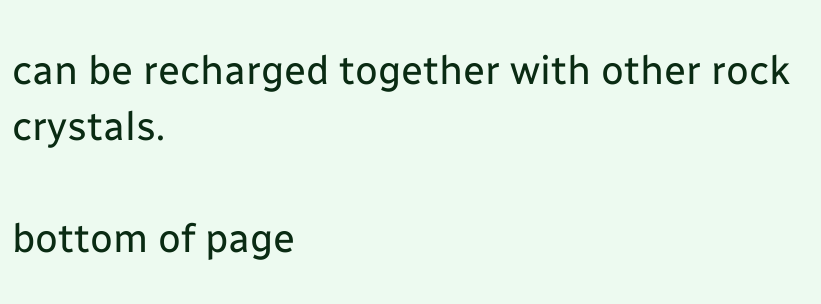can be recharged together with other rock crystals.

bottom of page